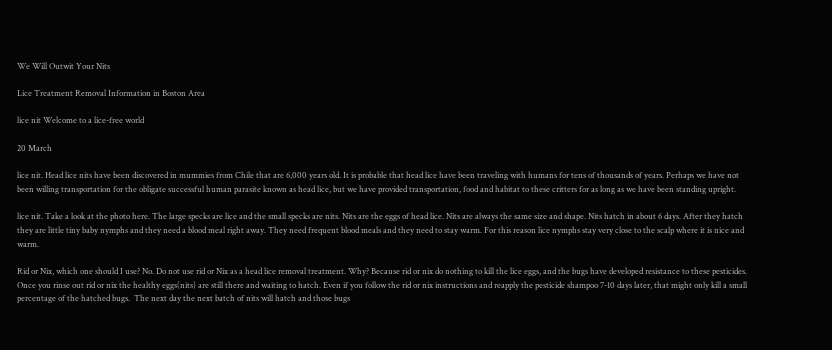We Will Outwit Your Nits

Lice Treatment Removal Information in Boston Area

lice nit Welcome to a lice-free world

20 March

lice nit. Head lice nits have been discovered in mummies from Chile that are 6,000 years old. It is probable that head lice have been traveling with humans for tens of thousands of years. Perhaps we have not been willing transportation for the obligate successful human parasite known as head lice, but we have provided transportation, food and habitat to these critters for as long as we have been standing upright.

lice nit. Take a look at the photo here. The large specks are lice and the small specks are nits. Nits are the eggs of head lice. Nits are always the same size and shape. Nits hatch in about 6 days. After they hatch they are little tiny baby nymphs and they need a blood meal right away. They need frequent blood meals and they need to stay warm. For this reason lice nymphs stay very close to the scalp where it is nice and warm.

Rid or Nix, which one should I use? No. Do not use rid or Nix as a head lice removal treatment. Why? Because rid or nix do nothing to kill the lice eggs, and the bugs have developed resistance to these pesticides.  Once you rinse out rid or nix the healthy eggs(nits) are still there and waiting to hatch. Even if you follow the rid or nix instructions and reapply the pesticide shampoo 7-10 days later, that might only kill a small percentage of the hatched bugs.  The next day the next batch of nits will hatch and those bugs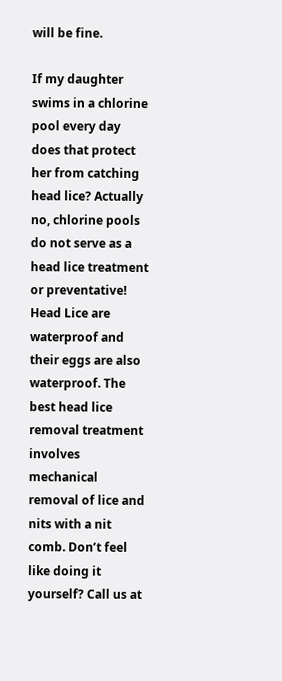will be fine.

If my daughter swims in a chlorine pool every day does that protect her from catching head lice? Actually no, chlorine pools do not serve as a head lice treatment or preventative! Head Lice are waterproof and their eggs are also waterproof. The best head lice removal treatment involves mechanical removal of lice and nits with a nit comb. Don’t feel like doing it yourself? Call us at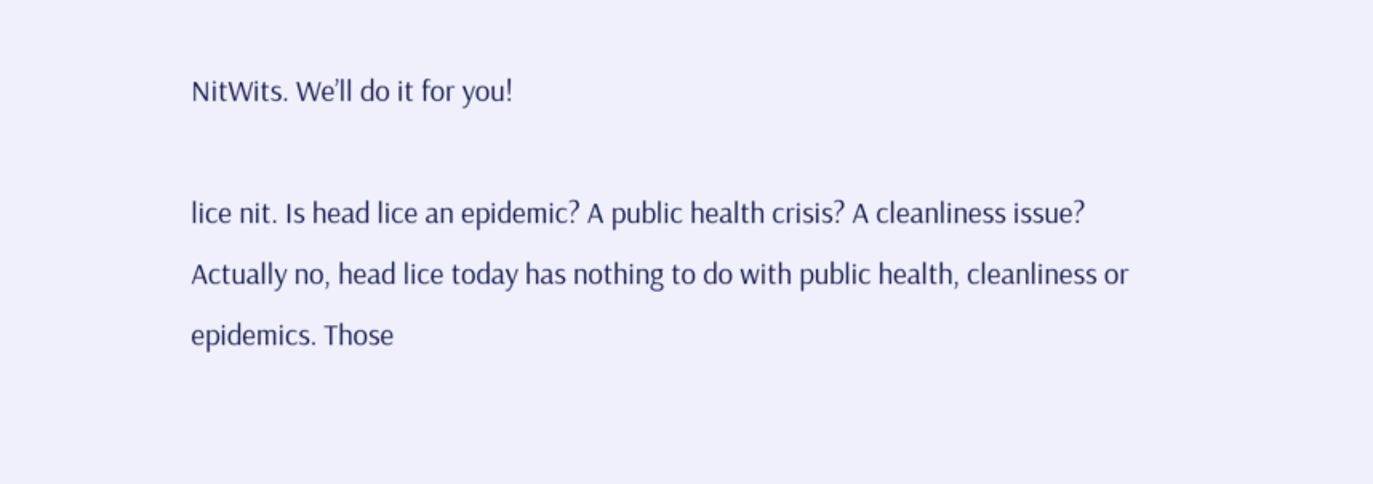NitWits. We’ll do it for you!

lice nit. Is head lice an epidemic? A public health crisis? A cleanliness issue? Actually no, head lice today has nothing to do with public health, cleanliness or epidemics. Those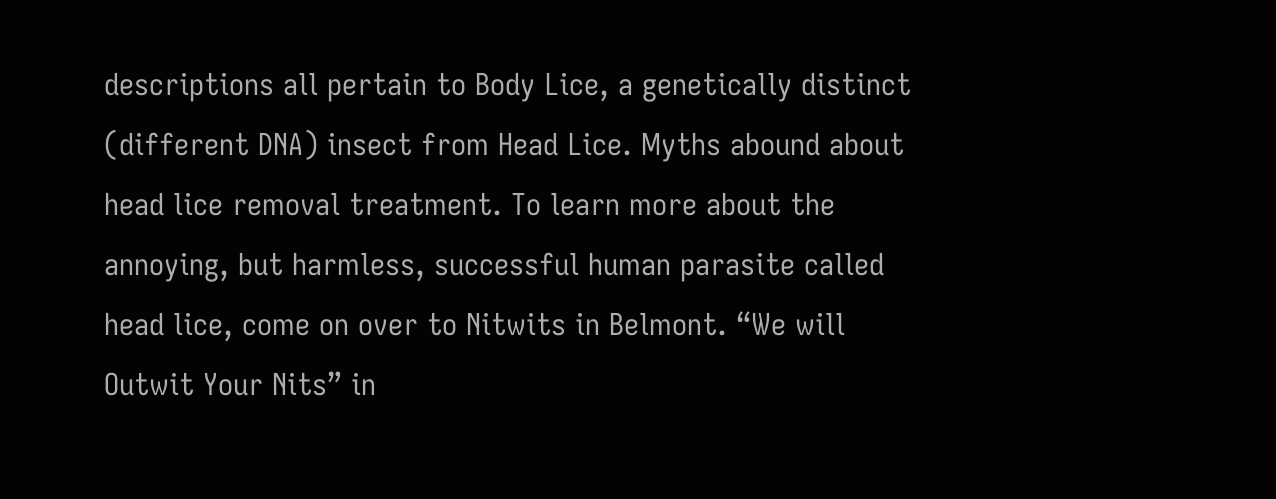descriptions all pertain to Body Lice, a genetically distinct (different DNA) insect from Head Lice. Myths abound about head lice removal treatment. To learn more about the annoying, but harmless, successful human parasite called head lice, come on over to Nitwits in Belmont. “We will Outwit Your Nits” in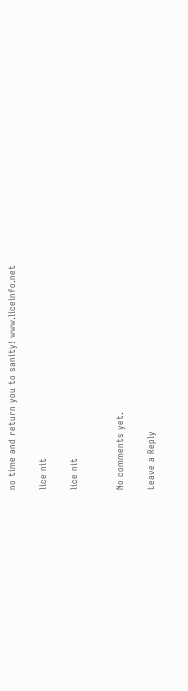no time and return you to sanity! www.liceinfo.net

lice nit

lice nit


No comments yet.

Leave a Reply